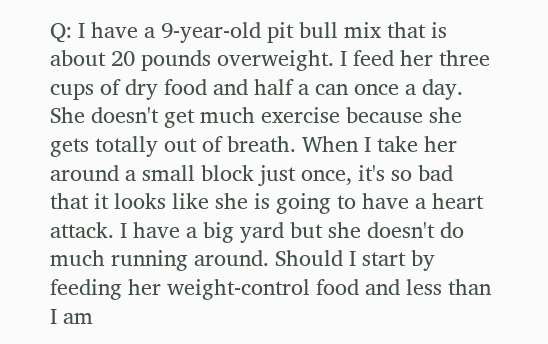Q: I have a 9-year-old pit bull mix that is about 20 pounds overweight. I feed her three cups of dry food and half a can once a day. She doesn't get much exercise because she gets totally out of breath. When I take her around a small block just once, it's so bad that it looks like she is going to have a heart attack. I have a big yard but she doesn't do much running around. Should I start by feeding her weight-control food and less than I am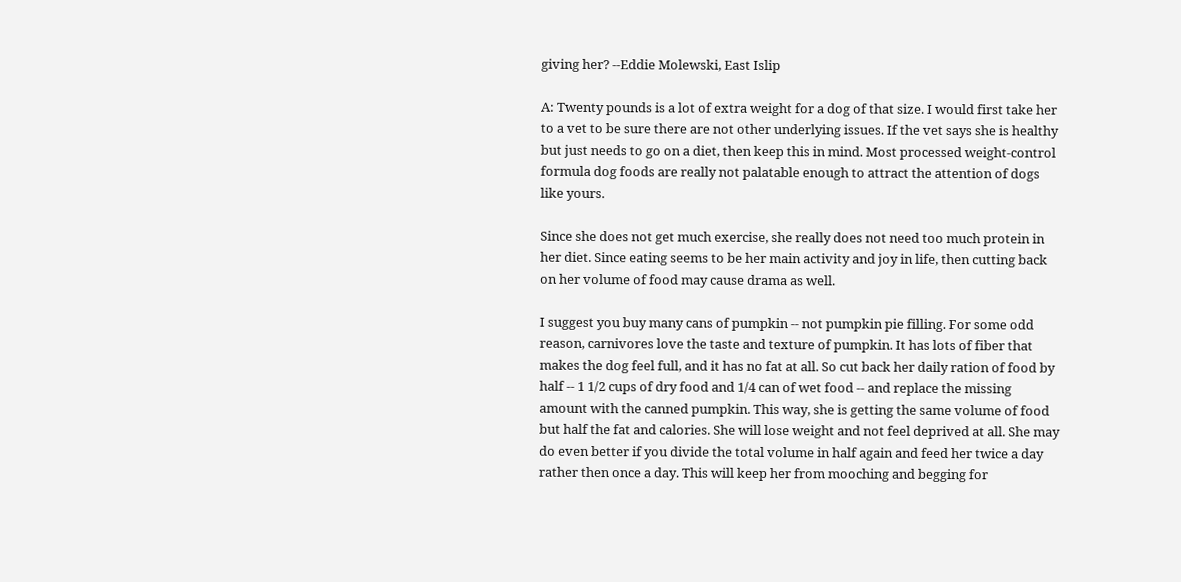giving her? --Eddie Molewski, East Islip

A: Twenty pounds is a lot of extra weight for a dog of that size. I would first take her to a vet to be sure there are not other underlying issues. If the vet says she is healthy but just needs to go on a diet, then keep this in mind. Most processed weight-control formula dog foods are really not palatable enough to attract the attention of dogs like yours.

Since she does not get much exercise, she really does not need too much protein in her diet. Since eating seems to be her main activity and joy in life, then cutting back on her volume of food may cause drama as well.

I suggest you buy many cans of pumpkin -- not pumpkin pie filling. For some odd reason, carnivores love the taste and texture of pumpkin. It has lots of fiber that makes the dog feel full, and it has no fat at all. So cut back her daily ration of food by half -- 1 1/2 cups of dry food and 1/4 can of wet food -- and replace the missing amount with the canned pumpkin. This way, she is getting the same volume of food but half the fat and calories. She will lose weight and not feel deprived at all. She may do even better if you divide the total volume in half again and feed her twice a day rather then once a day. This will keep her from mooching and begging for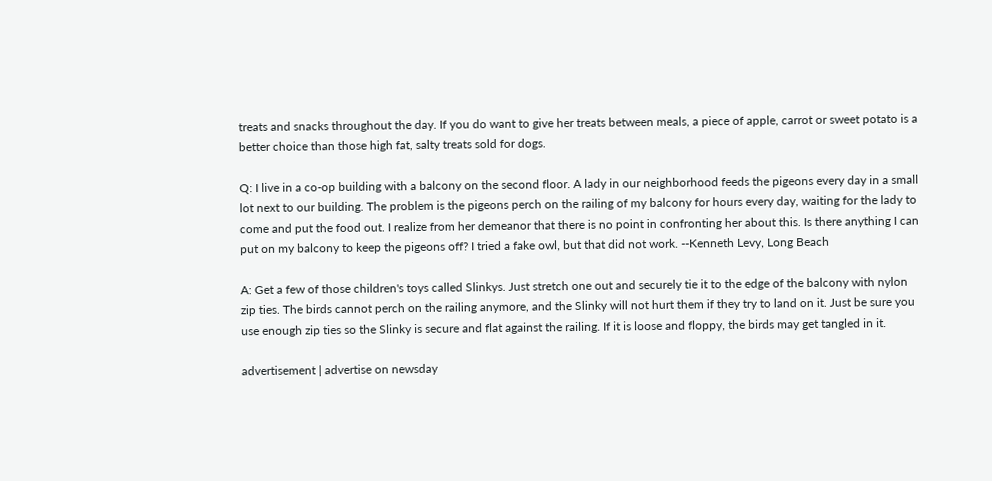treats and snacks throughout the day. If you do want to give her treats between meals, a piece of apple, carrot or sweet potato is a better choice than those high fat, salty treats sold for dogs.

Q: I live in a co-op building with a balcony on the second floor. A lady in our neighborhood feeds the pigeons every day in a small lot next to our building. The problem is the pigeons perch on the railing of my balcony for hours every day, waiting for the lady to come and put the food out. I realize from her demeanor that there is no point in confronting her about this. Is there anything I can put on my balcony to keep the pigeons off? I tried a fake owl, but that did not work. --Kenneth Levy, Long Beach

A: Get a few of those children's toys called Slinkys. Just stretch one out and securely tie it to the edge of the balcony with nylon zip ties. The birds cannot perch on the railing anymore, and the Slinky will not hurt them if they try to land on it. Just be sure you use enough zip ties so the Slinky is secure and flat against the railing. If it is loose and floppy, the birds may get tangled in it.

advertisement | advertise on newsday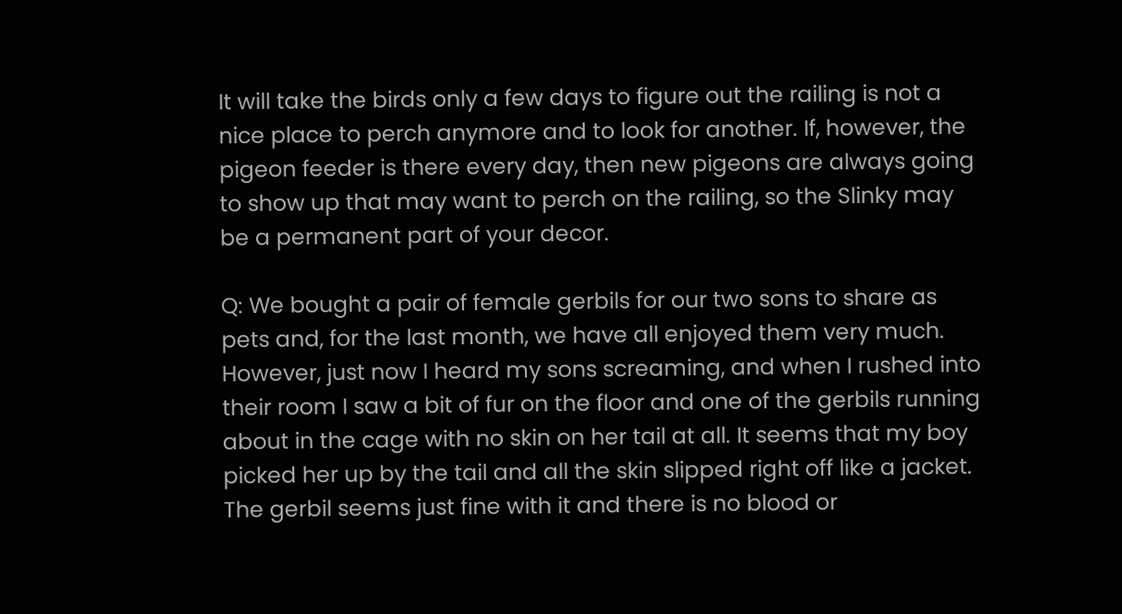It will take the birds only a few days to figure out the railing is not a nice place to perch anymore and to look for another. If, however, the pigeon feeder is there every day, then new pigeons are always going to show up that may want to perch on the railing, so the Slinky may be a permanent part of your decor.

Q: We bought a pair of female gerbils for our two sons to share as pets and, for the last month, we have all enjoyed them very much. However, just now I heard my sons screaming, and when I rushed into their room I saw a bit of fur on the floor and one of the gerbils running about in the cage with no skin on her tail at all. It seems that my boy picked her up by the tail and all the skin slipped right off like a jacket. The gerbil seems just fine with it and there is no blood or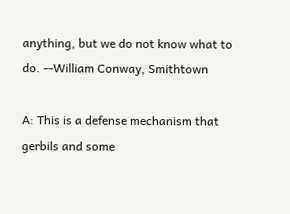anything, but we do not know what to do. --William Conway, Smithtown

A: This is a defense mechanism that gerbils and some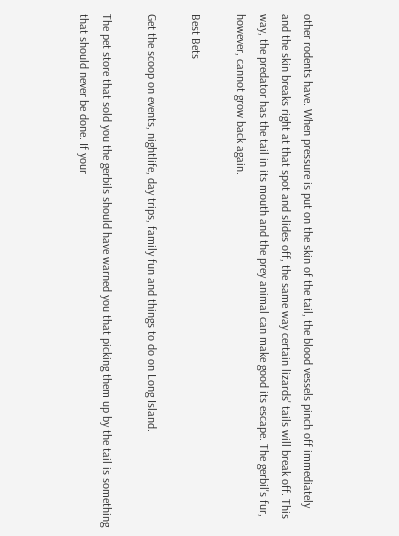other rodents have. When pressure is put on the skin of the tail, the blood vessels pinch off immediately and the skin breaks right at that spot and slides off, the same way certain lizards' tails will break off. This way, the predator has the tail in its mouth and the prey animal can make good its escape. The gerbil's fur, however, cannot grow back again.

Best Bets

Get the scoop on events, nightlife, day trips, family fun and things to do on Long Island.

The pet store that sold you the gerbils should have warned you that picking them up by the tail is something that should never be done. If your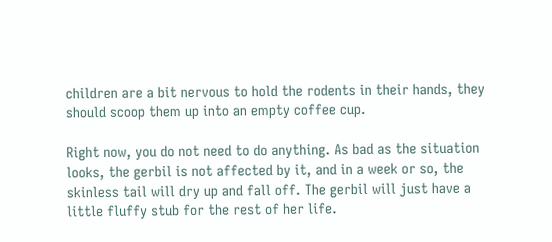children are a bit nervous to hold the rodents in their hands, they should scoop them up into an empty coffee cup.

Right now, you do not need to do anything. As bad as the situation looks, the gerbil is not affected by it, and in a week or so, the skinless tail will dry up and fall off. The gerbil will just have a little fluffy stub for the rest of her life.